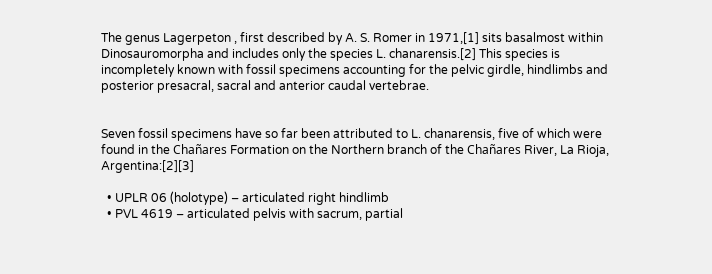The genus Lagerpeton , first described by A. S. Romer in 1971,[1] sits basalmost within Dinosauromorpha and includes only the species L. chanarensis.[2] This species is incompletely known with fossil specimens accounting for the pelvic girdle, hindlimbs and posterior presacral, sacral and anterior caudal vertebrae.


Seven fossil specimens have so far been attributed to L. chanarensis, five of which were found in the Chañares Formation on the Northern branch of the Chañares River, La Rioja, Argentina:[2][3]

  • UPLR 06 (holotype) – articulated right hindlimb
  • PVL 4619 – articulated pelvis with sacrum, partial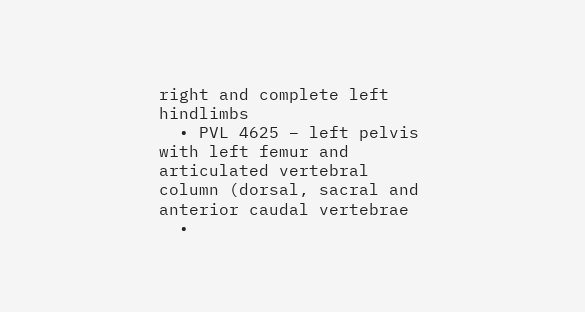right and complete left hindlimbs
  • PVL 4625 – left pelvis with left femur and articulated vertebral column (dorsal, sacral and anterior caudal vertebrae
  •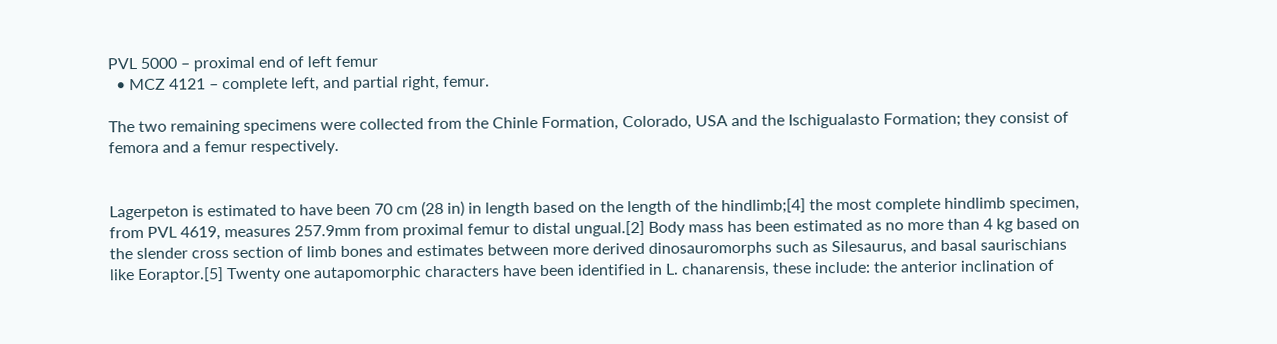PVL 5000 – proximal end of left femur
  • MCZ 4121 – complete left, and partial right, femur.

The two remaining specimens were collected from the Chinle Formation, Colorado, USA and the Ischigualasto Formation; they consist of femora and a femur respectively.


Lagerpeton is estimated to have been 70 cm (28 in) in length based on the length of the hindlimb;[4] the most complete hindlimb specimen, from PVL 4619, measures 257.9mm from proximal femur to distal ungual.[2] Body mass has been estimated as no more than 4 kg based on the slender cross section of limb bones and estimates between more derived dinosauromorphs such as Silesaurus, and basal saurischians like Eoraptor.[5] Twenty one autapomorphic characters have been identified in L. chanarensis, these include: the anterior inclination of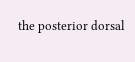the posterior dorsal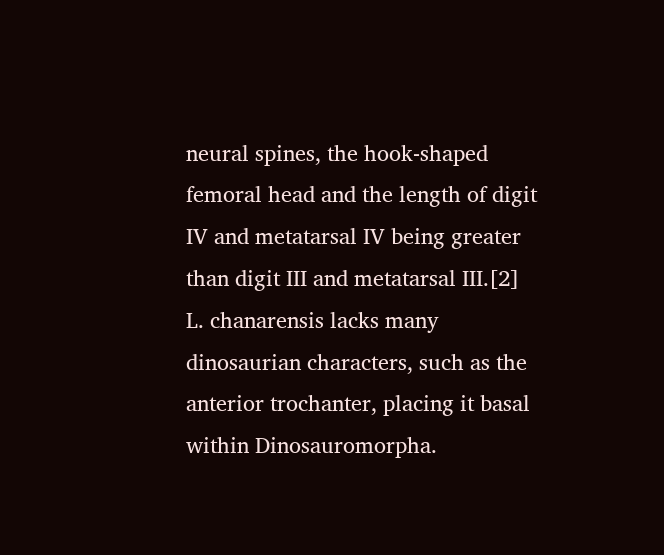neural spines, the hook-shaped femoral head and the length of digit IV and metatarsal IV being greater than digit III and metatarsal III.[2] L. chanarensis lacks many dinosaurian characters, such as the anterior trochanter, placing it basal within Dinosauromorpha.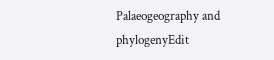Palaeogeography and phylogenyEdit